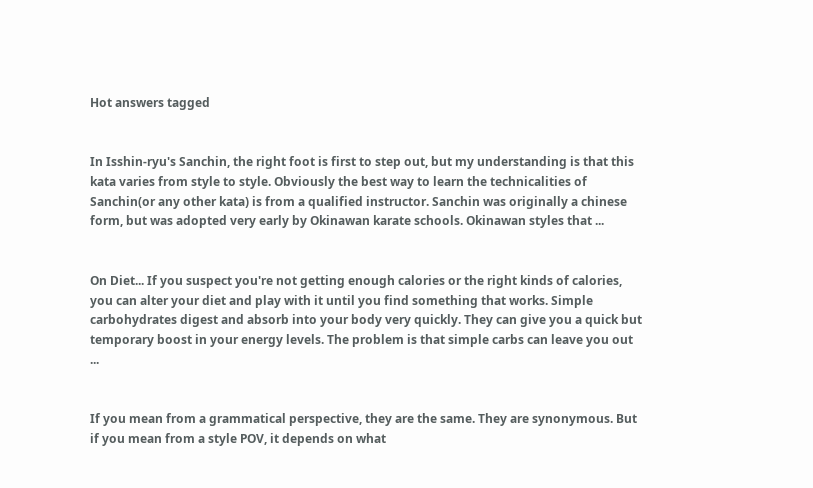Hot answers tagged


In Isshin-ryu's Sanchin, the right foot is first to step out, but my understanding is that this kata varies from style to style. Obviously the best way to learn the technicalities of Sanchin(or any other kata) is from a qualified instructor. Sanchin was originally a chinese form, but was adopted very early by Okinawan karate schools. Okinawan styles that ...


On Diet... If you suspect you're not getting enough calories or the right kinds of calories, you can alter your diet and play with it until you find something that works. Simple carbohydrates digest and absorb into your body very quickly. They can give you a quick but temporary boost in your energy levels. The problem is that simple carbs can leave you out ...


If you mean from a grammatical perspective, they are the same. They are synonymous. But if you mean from a style POV, it depends on what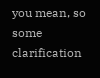you mean, so some clarification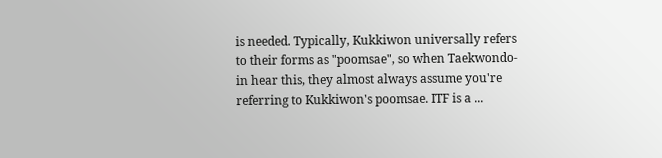is needed. Typically, Kukkiwon universally refers to their forms as "poomsae", so when Taekwondo-in hear this, they almost always assume you're referring to Kukkiwon's poomsae. ITF is a ...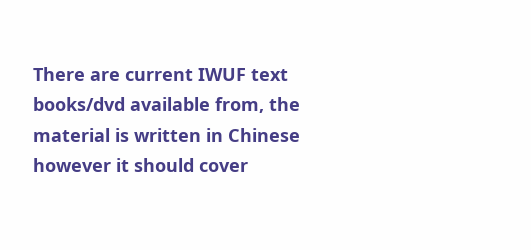There are current IWUF text books/dvd available from, the material is written in Chinese however it should cover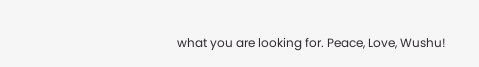what you are looking for. Peace, Love, Wushu!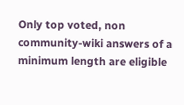Only top voted, non community-wiki answers of a minimum length are eligible